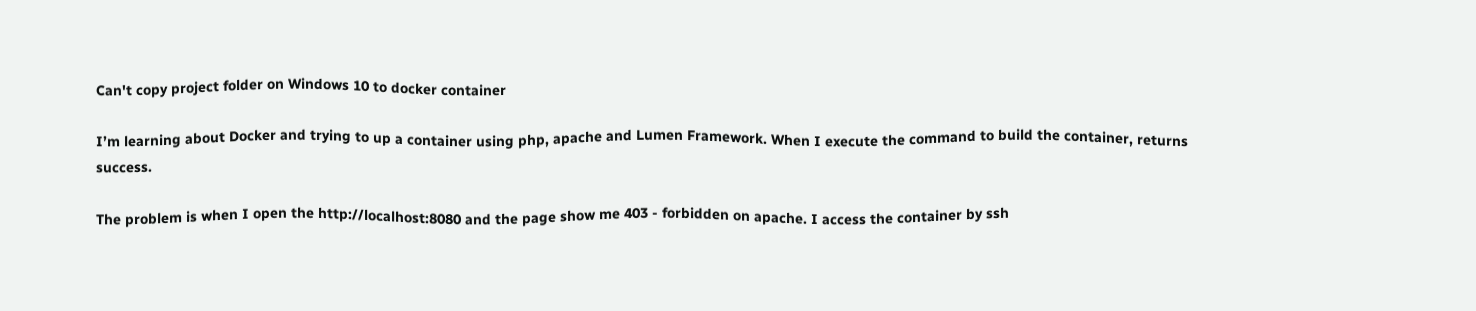Can't copy project folder on Windows 10 to docker container

I’m learning about Docker and trying to up a container using php, apache and Lumen Framework. When I execute the command to build the container, returns success.

The problem is when I open the http://localhost:8080 and the page show me 403 - forbidden on apache. I access the container by ssh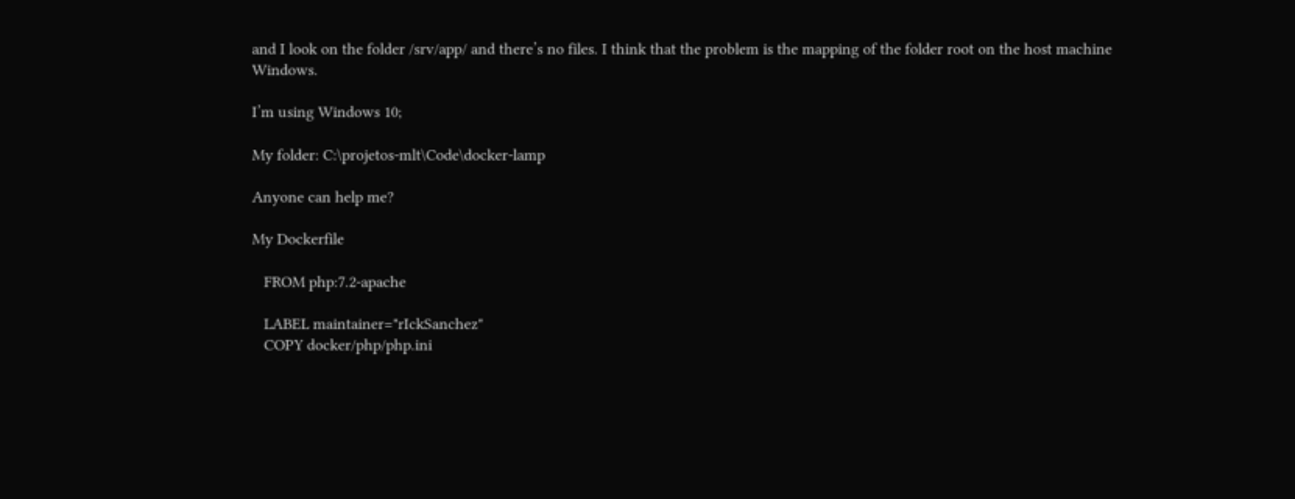and I look on the folder /srv/app/ and there’s no files. I think that the problem is the mapping of the folder root on the host machine Windows.

I’m using Windows 10;

My folder: C:\projetos-mlt\Code\docker-lamp

Anyone can help me?

My Dockerfile

   FROM php:7.2-apache

   LABEL maintainer="rIckSanchez"
   COPY docker/php/php.ini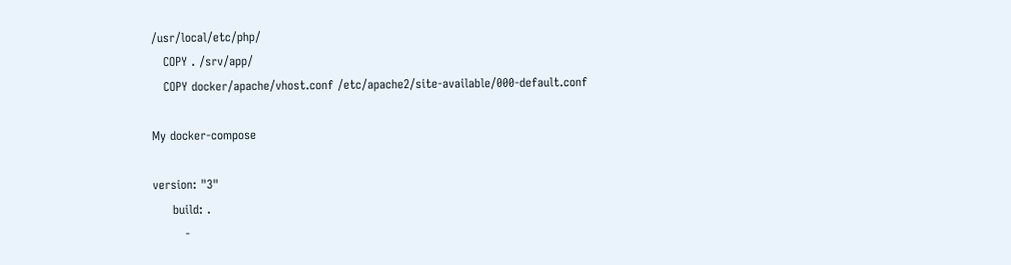/usr/local/etc/php/
   COPY . /srv/app/
   COPY docker/apache/vhost.conf /etc/apache2/site-available/000-default.conf

My docker-compose

version: "3"
     build: .
        -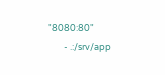"8080:80"
        - .:/srv/app